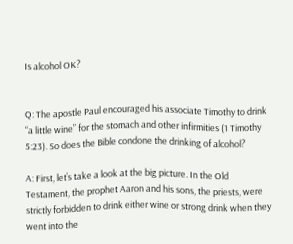Is alcohol OK?


Q: The apostle Paul encouraged his associate Timothy to drink “a little wine” for the stomach and other infirmities (1 Timothy 5:23). So does the Bible condone the drinking of alcohol?

A: First, let’s take a look at the big picture. In the Old Testament, the prophet Aaron and his sons, the priests, were strictly forbidden to drink either wine or strong drink when they went into the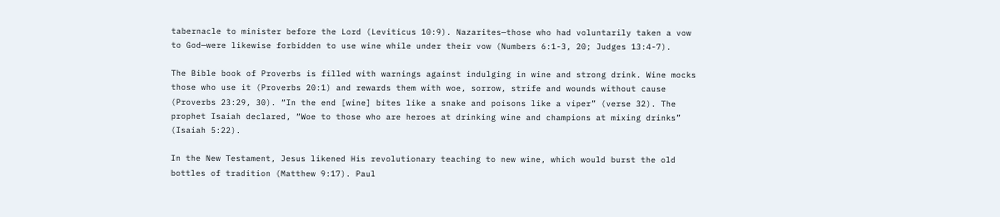tabernacle to minister before the Lord (Leviticus 10:9). Nazarites—those who had voluntarily taken a vow to God—were likewise forbidden to use wine while under their vow (Numbers 6:1-3, 20; Judges 13:4-7).

The Bible book of Proverbs is filled with warnings against indulging in wine and strong drink. Wine mocks those who use it (Proverbs 20:1) and rewards them with woe, sorrow, strife and wounds without cause (Proverbs 23:29, 30). “In the end [wine] bites like a snake and poisons like a viper” (verse 32). The prophet Isaiah declared, “Woe to those who are heroes at drinking wine and champions at mixing drinks” (Isaiah 5:22).

In the New Testament, Jesus likened His revolutionary teaching to new wine, which would burst the old bottles of tradition (Matthew 9:17). Paul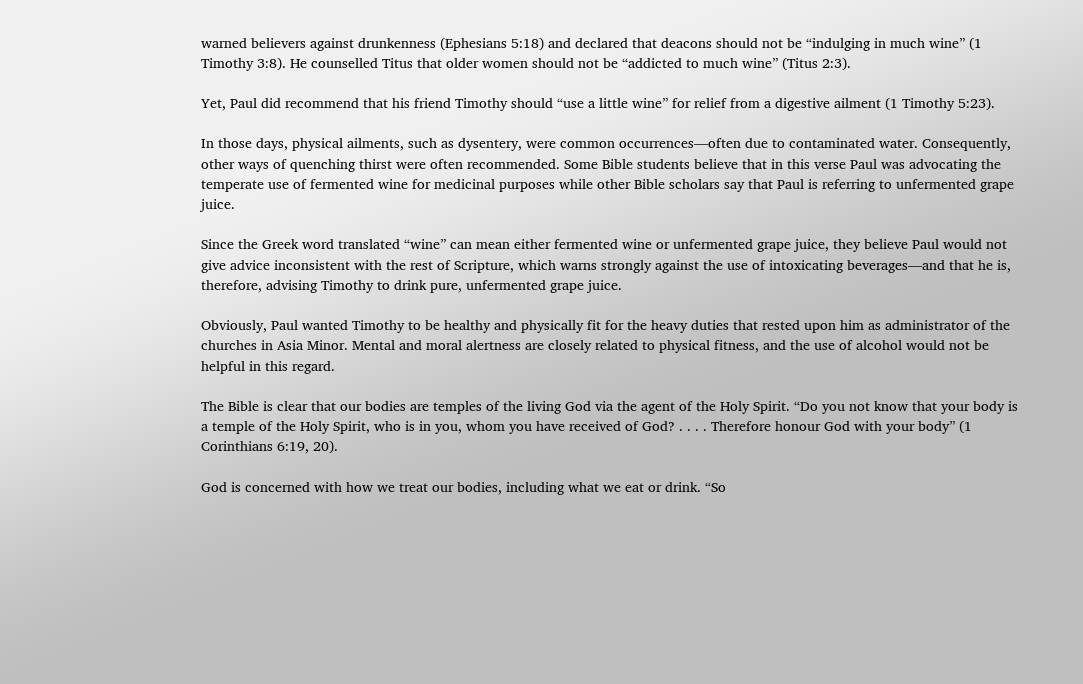warned believers against drunkenness (Ephesians 5:18) and declared that deacons should not be “indulging in much wine” (1 Timothy 3:8). He counselled Titus that older women should not be “addicted to much wine” (Titus 2:3).

Yet, Paul did recommend that his friend Timothy should “use a little wine” for relief from a digestive ailment (1 Timothy 5:23).

In those days, physical ailments, such as dysentery, were common occurrences—often due to contaminated water. Consequently, other ways of quenching thirst were often recommended. Some Bible students believe that in this verse Paul was advocating the temperate use of fermented wine for medicinal purposes while other Bible scholars say that Paul is referring to unfermented grape juice.

Since the Greek word translated “wine” can mean either fermented wine or unfermented grape juice, they believe Paul would not give advice inconsistent with the rest of Scripture, which warns strongly against the use of intoxicating beverages—and that he is, therefore, advising Timothy to drink pure, unfermented grape juice.

Obviously, Paul wanted Timothy to be healthy and physically fit for the heavy duties that rested upon him as administrator of the churches in Asia Minor. Mental and moral alertness are closely related to physical fitness, and the use of alcohol would not be helpful in this regard.

The Bible is clear that our bodies are temples of the living God via the agent of the Holy Spirit. “Do you not know that your body is a temple of the Holy Spirit, who is in you, whom you have received of God? . . . . Therefore honour God with your body” (1 Corinthians 6:19, 20).

God is concerned with how we treat our bodies, including what we eat or drink. “So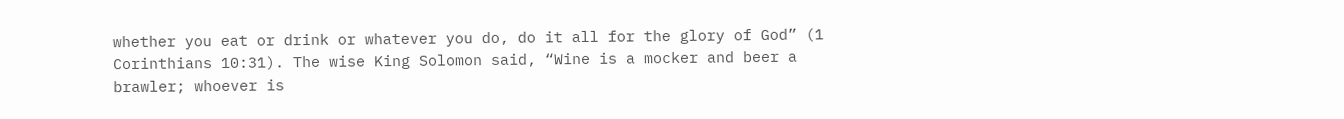whether you eat or drink or whatever you do, do it all for the glory of God” (1 Corinthians 10:31). The wise King Solomon said, “Wine is a mocker and beer a brawler; whoever is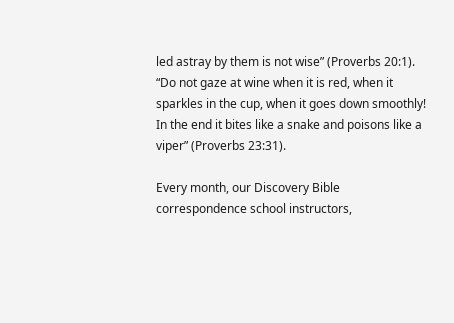led astray by them is not wise” (Proverbs 20:1). “Do not gaze at wine when it is red, when it sparkles in the cup, when it goes down smoothly! In the end it bites like a snake and poisons like a viper” (Proverbs 23:31).

Every month, our Discovery Bible correspondence school instructors,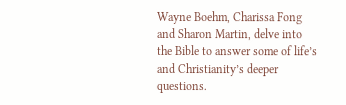Wayne Boehm, Charissa Fong and Sharon Martin, delve into the Bible to answer some of life’s and Christianity’s deeper questions.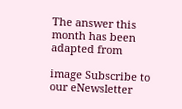The answer this month has been adapted from

image Subscribe to our eNewsletter